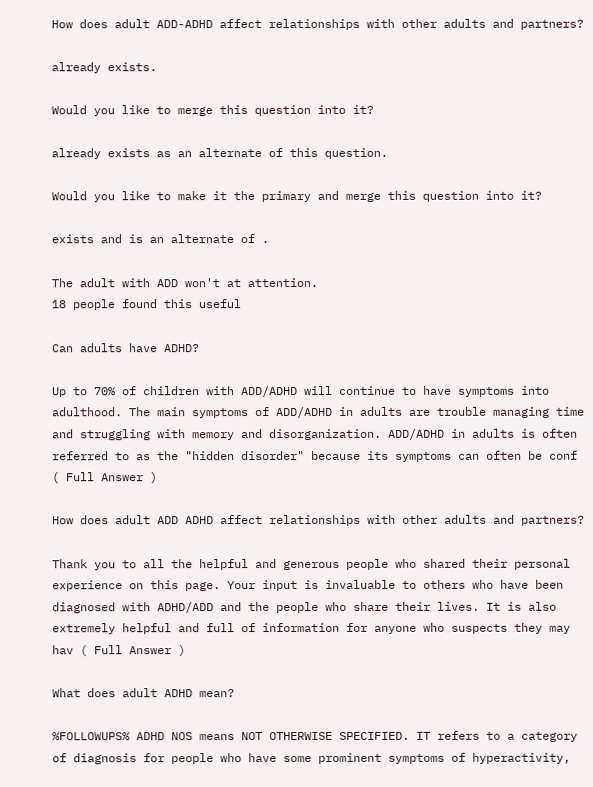How does adult ADD-ADHD affect relationships with other adults and partners?

already exists.

Would you like to merge this question into it?

already exists as an alternate of this question.

Would you like to make it the primary and merge this question into it?

exists and is an alternate of .

The adult with ADD won't at attention.
18 people found this useful

Can adults have ADHD?

Up to 70% of children with ADD/ADHD will continue to have symptoms into adulthood. The main symptoms of ADD/ADHD in adults are trouble managing time and struggling with memory and disorganization. ADD/ADHD in adults is often referred to as the "hidden disorder" because its symptoms can often be conf ( Full Answer )

How does adult ADD ADHD affect relationships with other adults and partners?

Thank you to all the helpful and generous people who shared their personal experience on this page. Your input is invaluable to others who have been diagnosed with ADHD/ADD and the people who share their lives. It is also extremely helpful and full of information for anyone who suspects they may hav ( Full Answer )

What does adult ADHD mean?

%FOLLOWUPS% ADHD NOS means NOT OTHERWISE SPECIFIED. IT refers to a category of diagnosis for people who have some prominent symptoms of hyperactivity,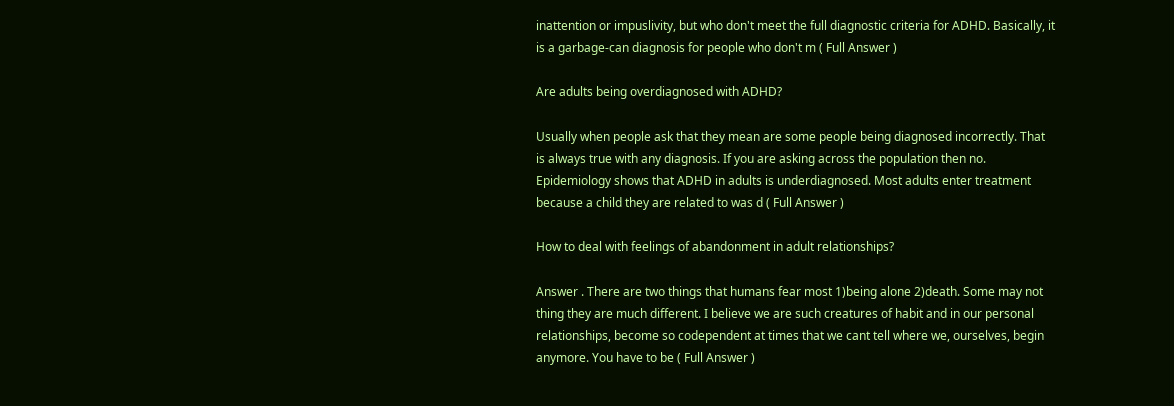inattention or impuslivity, but who don't meet the full diagnostic criteria for ADHD. Basically, it is a garbage-can diagnosis for people who don't m ( Full Answer )

Are adults being overdiagnosed with ADHD?

Usually when people ask that they mean are some people being diagnosed incorrectly. That is always true with any diagnosis. If you are asking across the population then no. Epidemiology shows that ADHD in adults is underdiagnosed. Most adults enter treatment because a child they are related to was d ( Full Answer )

How to deal with feelings of abandonment in adult relationships?

Answer . There are two things that humans fear most 1)being alone 2)death. Some may not thing they are much different. I believe we are such creatures of habit and in our personal relationships, become so codependent at times that we cant tell where we, ourselves, begin anymore. You have to be ( Full Answer )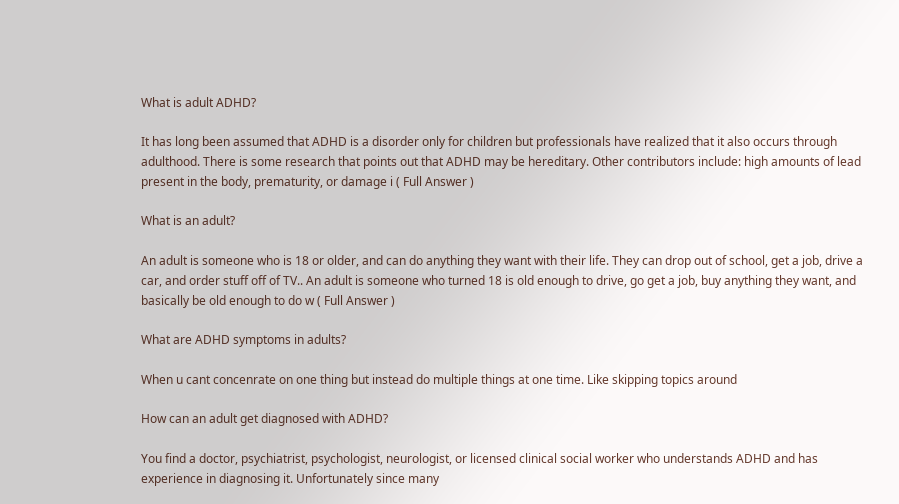What is adult ADHD?

It has long been assumed that ADHD is a disorder only for children but professionals have realized that it also occurs through adulthood. There is some research that points out that ADHD may be hereditary. Other contributors include: high amounts of lead present in the body, prematurity, or damage i ( Full Answer )

What is an adult?

An adult is someone who is 18 or older, and can do anything they want with their life. They can drop out of school, get a job, drive a car, and order stuff off of TV.. An adult is someone who turned 18 is old enough to drive, go get a job, buy anything they want, and basically be old enough to do w ( Full Answer )

What are ADHD symptoms in adults?

When u cant concenrate on one thing but instead do multiple things at one time. Like skipping topics around

How can an adult get diagnosed with ADHD?

You find a doctor, psychiatrist, psychologist, neurologist, or licensed clinical social worker who understands ADHD and has experience in diagnosing it. Unfortunately since many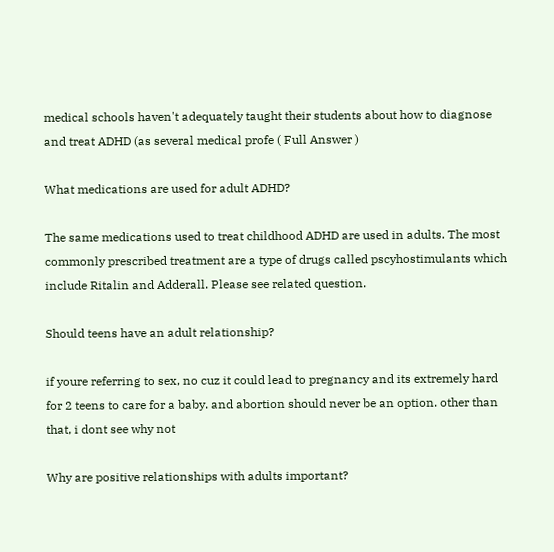medical schools haven't adequately taught their students about how to diagnose and treat ADHD (as several medical profe ( Full Answer )

What medications are used for adult ADHD?

The same medications used to treat childhood ADHD are used in adults. The most commonly prescribed treatment are a type of drugs called pscyhostimulants which include Ritalin and Adderall. Please see related question.

Should teens have an adult relationship?

if youre referring to sex, no cuz it could lead to pregnancy and its extremely hard for 2 teens to care for a baby. and abortion should never be an option. other than that, i dont see why not

Why are positive relationships with adults important?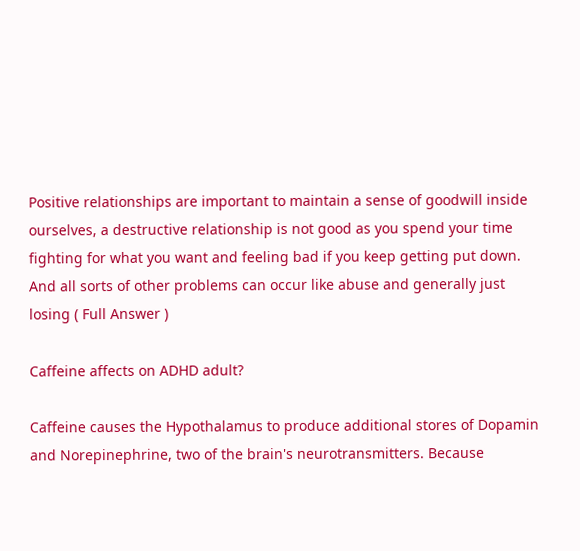Positive relationships are important to maintain a sense of goodwill inside ourselves, a destructive relationship is not good as you spend your time fighting for what you want and feeling bad if you keep getting put down. And all sorts of other problems can occur like abuse and generally just losing ( Full Answer )

Caffeine affects on ADHD adult?

Caffeine causes the Hypothalamus to produce additional stores of Dopamin and Norepinephrine, two of the brain's neurotransmitters. Because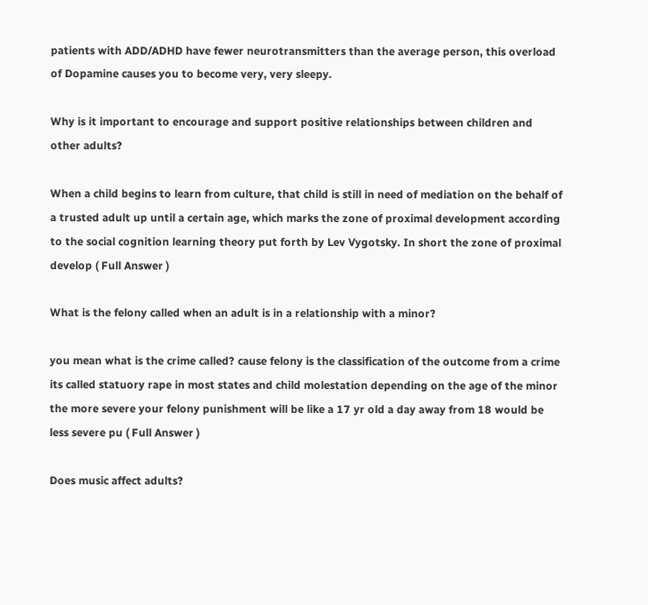patients with ADD/ADHD have fewer neurotransmitters than the average person, this overload of Dopamine causes you to become very, very sleepy.

Why is it important to encourage and support positive relationships between children and other adults?

When a child begins to learn from culture, that child is still in need of mediation on the behalf of a trusted adult up until a certain age, which marks the zone of proximal development according to the social cognition learning theory put forth by Lev Vygotsky. In short the zone of proximal develop ( Full Answer )

What is the felony called when an adult is in a relationship with a minor?

you mean what is the crime called? cause felony is the classification of the outcome from a crime its called statuory rape in most states and child molestation depending on the age of the minor the more severe your felony punishment will be like a 17 yr old a day away from 18 would be less severe pu ( Full Answer )

Does music affect adults?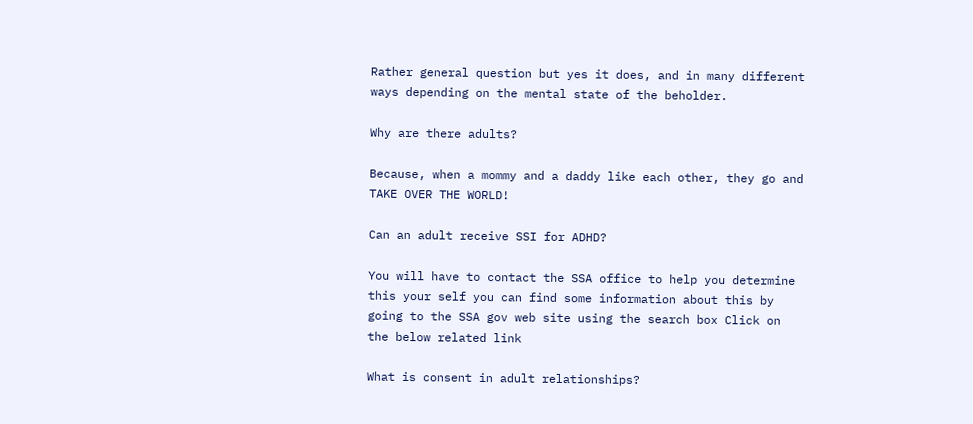Rather general question but yes it does, and in many different ways depending on the mental state of the beholder.

Why are there adults?

Because, when a mommy and a daddy like each other, they go and TAKE OVER THE WORLD!

Can an adult receive SSI for ADHD?

You will have to contact the SSA office to help you determine this your self you can find some information about this by going to the SSA gov web site using the search box Click on the below related link

What is consent in adult relationships?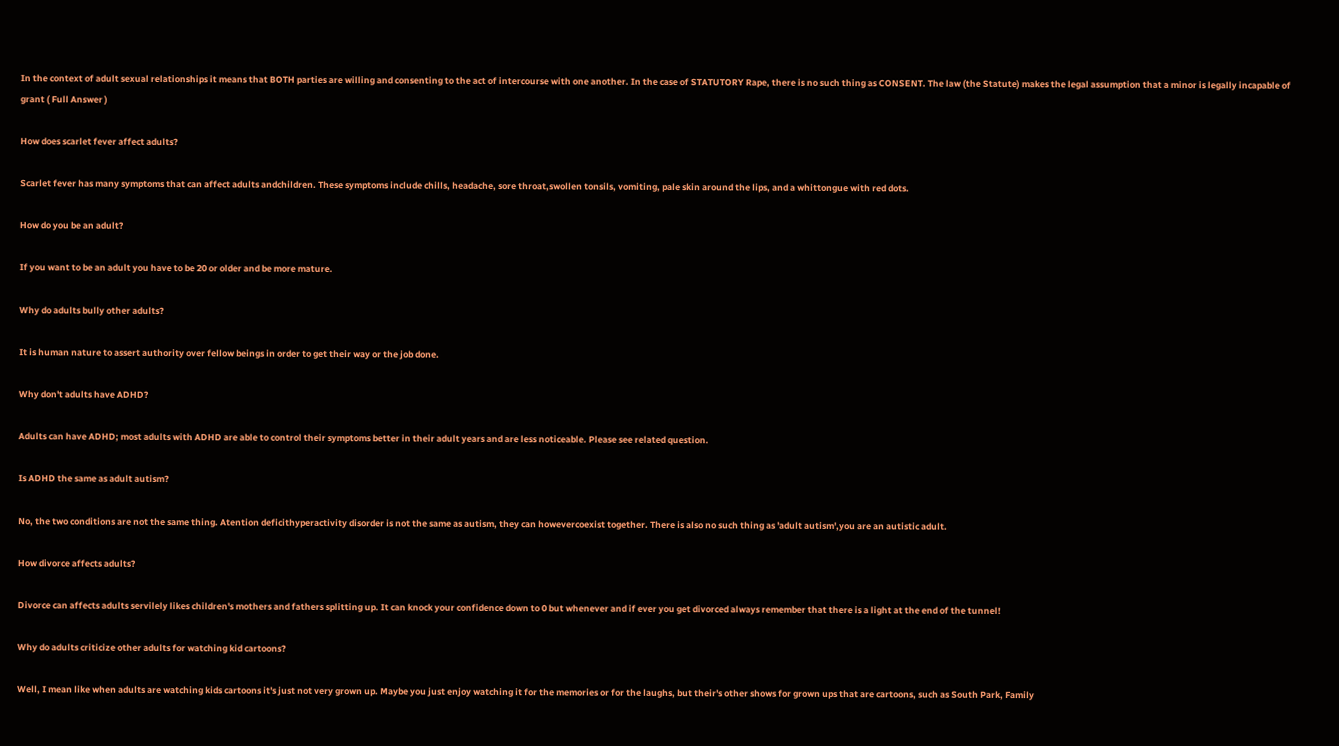In the context of adult sexual relationships it means that BOTH parties are willing and consenting to the act of intercourse with one another. In the case of STATUTORY Rape, there is no such thing as CONSENT. The law (the Statute) makes the legal assumption that a minor is legally incapable of grant ( Full Answer )

How does scarlet fever affect adults?

Scarlet fever has many symptoms that can affect adults andchildren. These symptoms include chills, headache, sore throat,swollen tonsils, vomiting, pale skin around the lips, and a whittongue with red dots.

How do you be an adult?

If you want to be an adult you have to be 20 or older and be more mature.

Why do adults bully other adults?

It is human nature to assert authority over fellow beings in order to get their way or the job done.

Why don't adults have ADHD?

Adults can have ADHD; most adults with ADHD are able to control their symptoms better in their adult years and are less noticeable. Please see related question.

Is ADHD the same as adult autism?

No, the two conditions are not the same thing. Atention deficithyperactivity disorder is not the same as autism, they can howevercoexist together. There is also no such thing as 'adult autism',you are an autistic adult.

How divorce affects adults?

Divorce can affects adults servilely likes children's mothers and fathers splitting up. It can knock your confidence down to 0 but whenever and if ever you get divorced always remember that there is a light at the end of the tunnel!

Why do adults criticize other adults for watching kid cartoons?

Well, I mean like when adults are watching kids cartoons it's just not very grown up. Maybe you just enjoy watching it for the memories or for the laughs, but their's other shows for grown ups that are cartoons, such as South Park, Family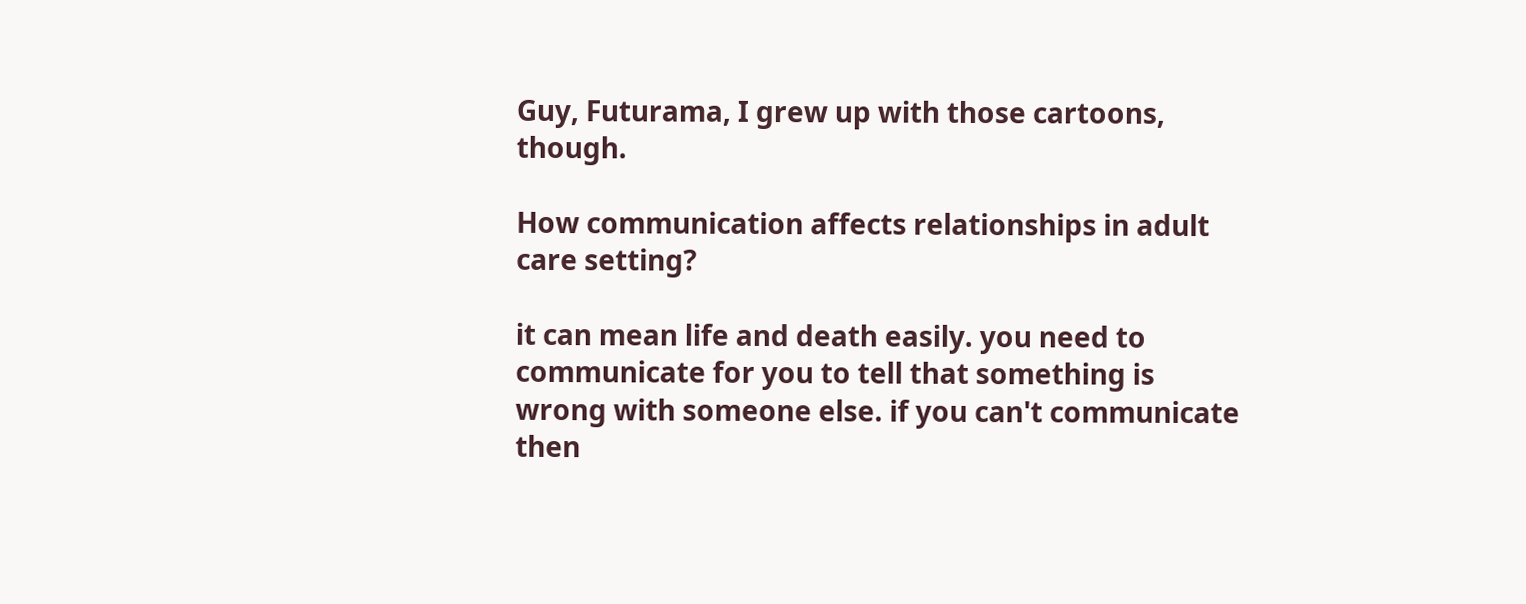Guy, Futurama, I grew up with those cartoons, though.

How communication affects relationships in adult care setting?

it can mean life and death easily. you need to communicate for you to tell that something is wrong with someone else. if you can't communicate then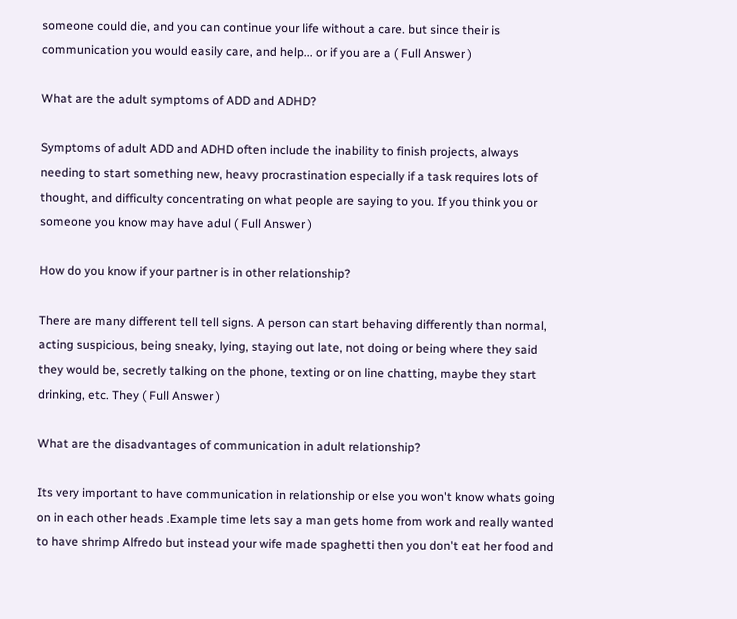someone could die, and you can continue your life without a care. but since their is communication you would easily care, and help... or if you are a ( Full Answer )

What are the adult symptoms of ADD and ADHD?

Symptoms of adult ADD and ADHD often include the inability to finish projects, always needing to start something new, heavy procrastination especially if a task requires lots of thought, and difficulty concentrating on what people are saying to you. If you think you or someone you know may have adul ( Full Answer )

How do you know if your partner is in other relationship?

There are many different tell tell signs. A person can start behaving differently than normal, acting suspicious, being sneaky, lying, staying out late, not doing or being where they said they would be, secretly talking on the phone, texting or on line chatting, maybe they start drinking, etc. They ( Full Answer )

What are the disadvantages of communication in adult relationship?

Its very important to have communication in relationship or else you won't know whats going on in each other heads .Example time lets say a man gets home from work and really wanted to have shrimp Alfredo but instead your wife made spaghetti then you don't eat her food and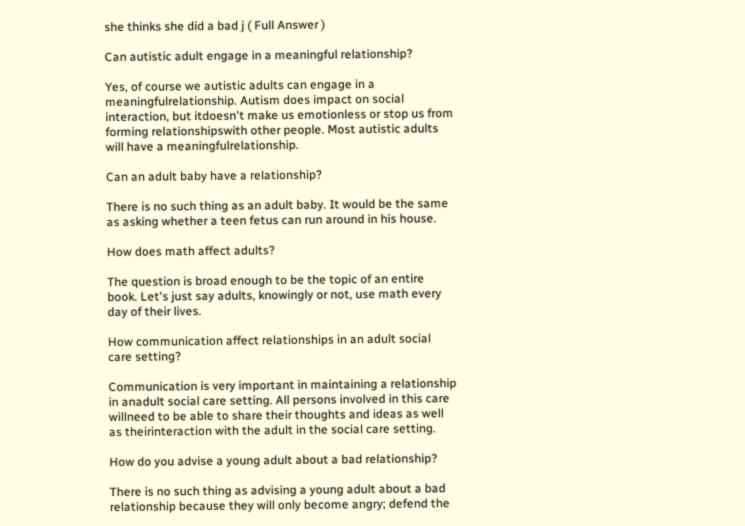she thinks she did a bad j ( Full Answer )

Can autistic adult engage in a meaningful relationship?

Yes, of course we autistic adults can engage in a meaningfulrelationship. Autism does impact on social interaction, but itdoesn't make us emotionless or stop us from forming relationshipswith other people. Most autistic adults will have a meaningfulrelationship.

Can an adult baby have a relationship?

There is no such thing as an adult baby. It would be the same as asking whether a teen fetus can run around in his house.

How does math affect adults?

The question is broad enough to be the topic of an entire book. Let's just say adults, knowingly or not, use math every day of their lives.

How communication affect relationships in an adult social care setting?

Communication is very important in maintaining a relationship in anadult social care setting. All persons involved in this care willneed to be able to share their thoughts and ideas as well as theirinteraction with the adult in the social care setting.

How do you advise a young adult about a bad relationship?

There is no such thing as advising a young adult about a bad relationship because they will only become angry; defend the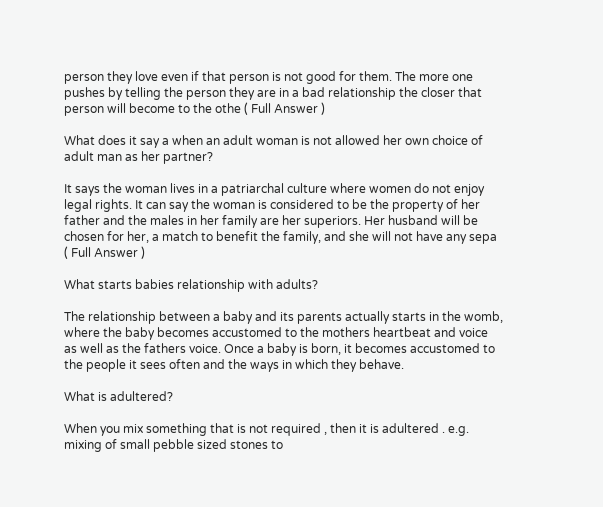person they love even if that person is not good for them. The more one pushes by telling the person they are in a bad relationship the closer that person will become to the othe ( Full Answer )

What does it say a when an adult woman is not allowed her own choice of adult man as her partner?

It says the woman lives in a patriarchal culture where women do not enjoy legal rights. It can say the woman is considered to be the property of her father and the males in her family are her superiors. Her husband will be chosen for her, a match to benefit the family, and she will not have any sepa ( Full Answer )

What starts babies relationship with adults?

The relationship between a baby and its parents actually starts in the womb, where the baby becomes accustomed to the mothers heartbeat and voice as well as the fathers voice. Once a baby is born, it becomes accustomed to the people it sees often and the ways in which they behave.

What is adultered?

When you mix something that is not required , then it is adultered . e.g. mixing of small pebble sized stones to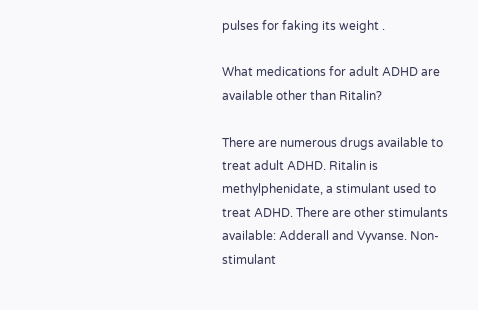pulses for faking its weight .

What medications for adult ADHD are available other than Ritalin?

There are numerous drugs available to treat adult ADHD. Ritalin is methylphenidate, a stimulant used to treat ADHD. There are other stimulants available: Adderall and Vyvanse. Non-stimulant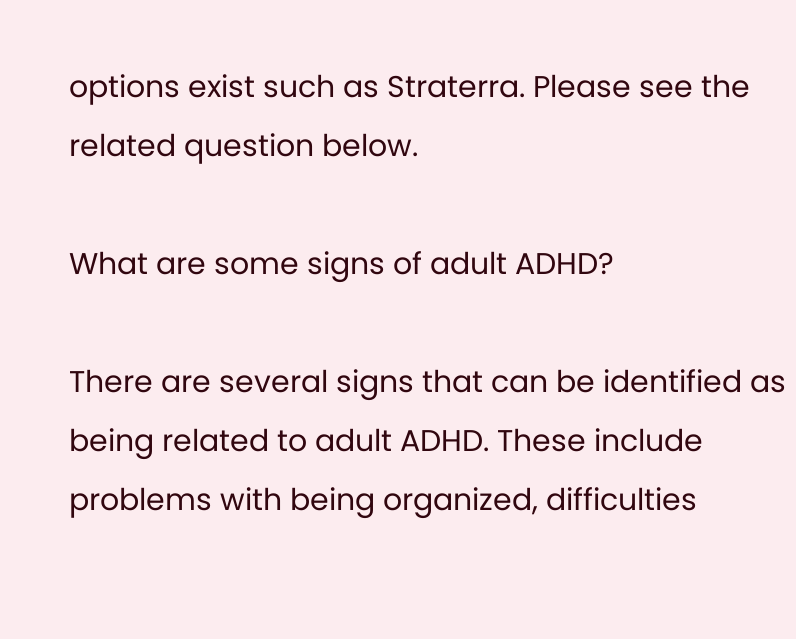options exist such as Straterra. Please see the related question below.

What are some signs of adult ADHD?

There are several signs that can be identified as being related to adult ADHD. These include problems with being organized, difficulties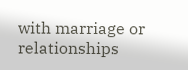with marriage or relationships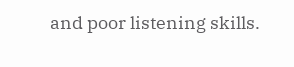and poor listening skills.